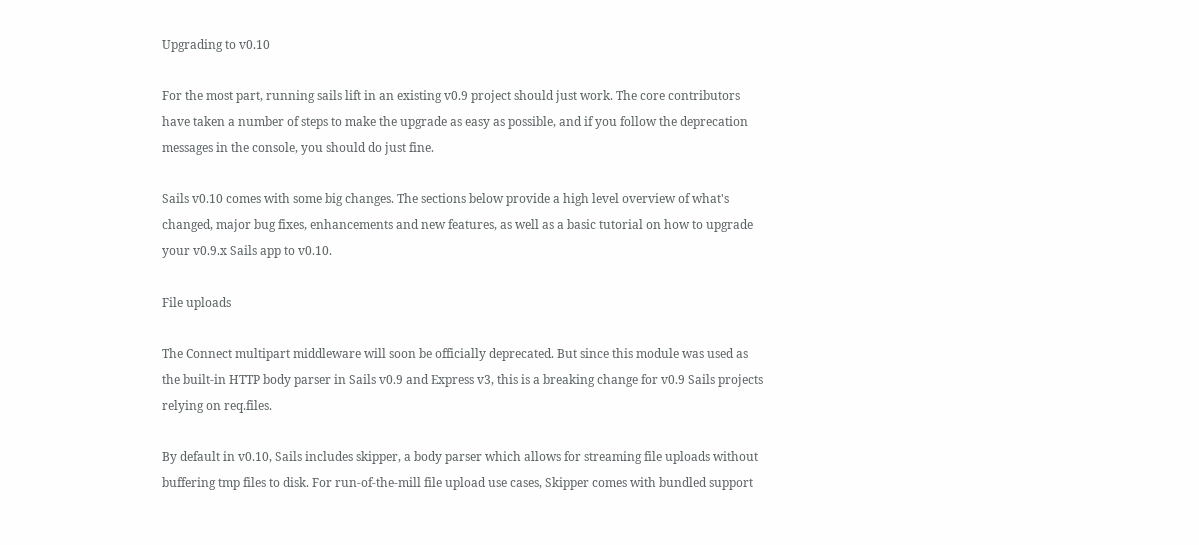Upgrading to v0.10

For the most part, running sails lift in an existing v0.9 project should just work. The core contributors have taken a number of steps to make the upgrade as easy as possible, and if you follow the deprecation messages in the console, you should do just fine.

Sails v0.10 comes with some big changes. The sections below provide a high level overview of what's changed, major bug fixes, enhancements and new features, as well as a basic tutorial on how to upgrade your v0.9.x Sails app to v0.10.

File uploads

The Connect multipart middleware will soon be officially deprecated. But since this module was used as the built-in HTTP body parser in Sails v0.9 and Express v3, this is a breaking change for v0.9 Sails projects relying on req.files.

By default in v0.10, Sails includes skipper, a body parser which allows for streaming file uploads without buffering tmp files to disk. For run-of-the-mill file upload use cases, Skipper comes with bundled support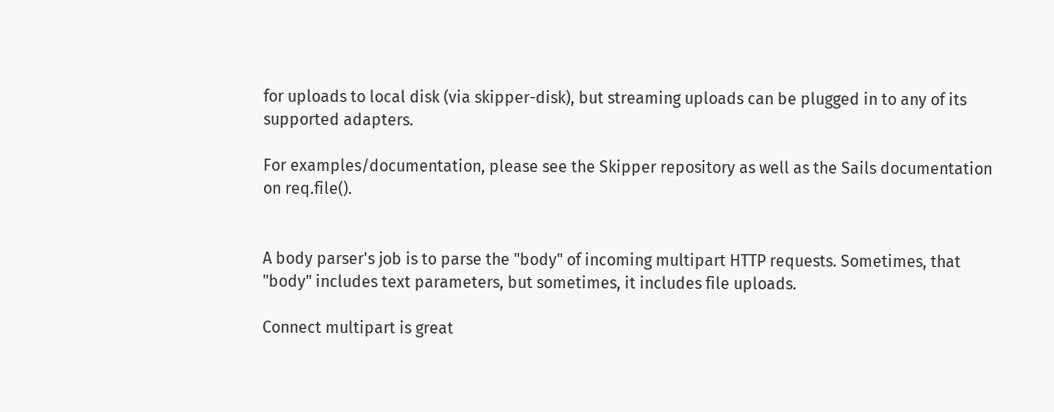for uploads to local disk (via skipper-disk), but streaming uploads can be plugged in to any of its supported adapters.

For examples/documentation, please see the Skipper repository as well as the Sails documentation on req.file().


A body parser's job is to parse the "body" of incoming multipart HTTP requests. Sometimes, that "body" includes text parameters, but sometimes, it includes file uploads.

Connect multipart is great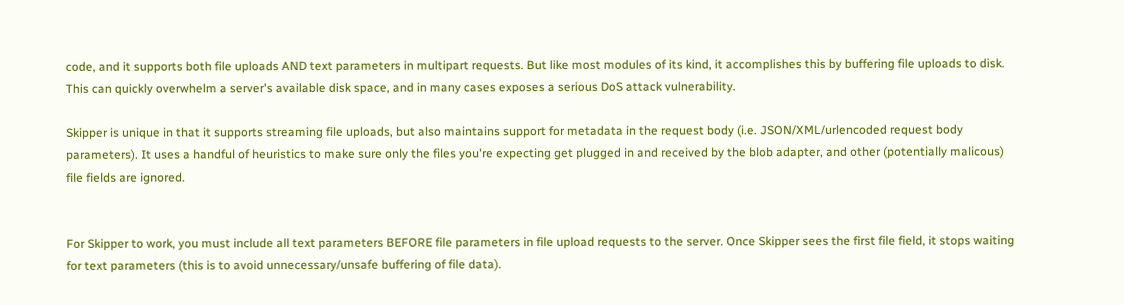code, and it supports both file uploads AND text parameters in multipart requests. But like most modules of its kind, it accomplishes this by buffering file uploads to disk. This can quickly overwhelm a server's available disk space, and in many cases exposes a serious DoS attack vulnerability.

Skipper is unique in that it supports streaming file uploads, but also maintains support for metadata in the request body (i.e. JSON/XML/urlencoded request body parameters). It uses a handful of heuristics to make sure only the files you're expecting get plugged in and received by the blob adapter, and other (potentially malicous) file fields are ignored.


For Skipper to work, you must include all text parameters BEFORE file parameters in file upload requests to the server. Once Skipper sees the first file field, it stops waiting for text parameters (this is to avoid unnecessary/unsafe buffering of file data).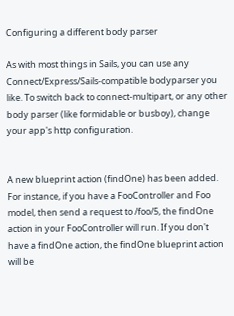Configuring a different body parser

As with most things in Sails, you can use any Connect/Express/Sails-compatible bodyparser you like. To switch back to connect-multipart, or any other body parser (like formidable or busboy), change your app's http configuration.


A new blueprint action (findOne) has been added. For instance, if you have a FooController and Foo model, then send a request to /foo/5, the findOne action in your FooController will run. If you don't have a findOne action, the findOne blueprint action will be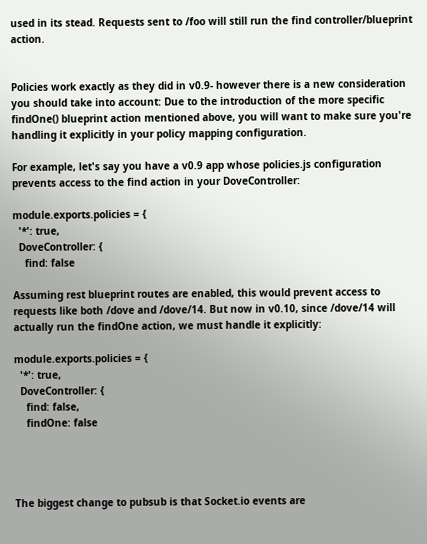used in its stead. Requests sent to /foo will still run the find controller/blueprint action.


Policies work exactly as they did in v0.9- however there is a new consideration you should take into account: Due to the introduction of the more specific findOne() blueprint action mentioned above, you will want to make sure you're handling it explicitly in your policy mapping configuration.

For example, let's say you have a v0.9 app whose policies.js configuration prevents access to the find action in your DoveController:

module.exports.policies = {
  '*': true,
  DoveController: {
    find: false

Assuming rest blueprint routes are enabled, this would prevent access to requests like both /dove and /dove/14. But now in v0.10, since /dove/14 will actually run the findOne action, we must handle it explicitly:

module.exports.policies = {
  '*': true,
  DoveController: {
    find: false,
    findOne: false




The biggest change to pubsub is that Socket.io events are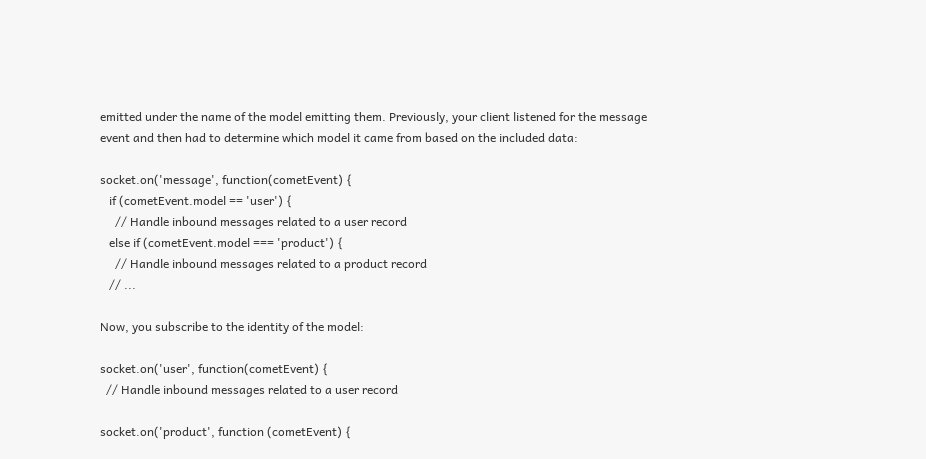emitted under the name of the model emitting them. Previously, your client listened for the message event and then had to determine which model it came from based on the included data:

socket.on('message', function(cometEvent) {
   if (cometEvent.model == 'user') {
     // Handle inbound messages related to a user record
   else if (cometEvent.model === 'product') {
     // Handle inbound messages related to a product record
   // ...

Now, you subscribe to the identity of the model:

socket.on('user', function(cometEvent) {
  // Handle inbound messages related to a user record

socket.on('product', function (cometEvent) {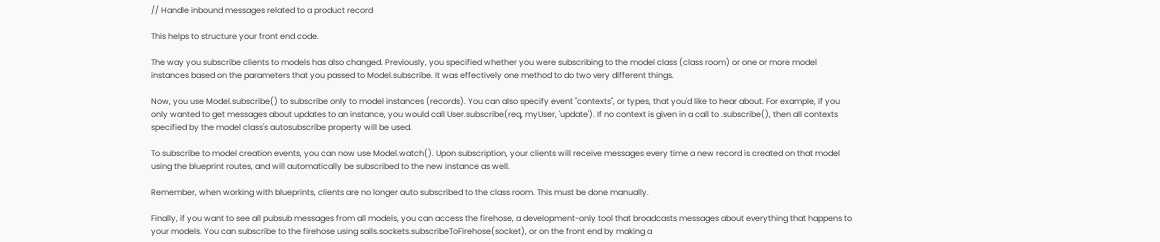// Handle inbound messages related to a product record

This helps to structure your front end code.

The way you subscribe clients to models has also changed. Previously, you specified whether you were subscribing to the model class (class room) or one or more model instances based on the parameters that you passed to Model.subscribe. It was effectively one method to do two very different things.

Now, you use Model.subscribe() to subscribe only to model instances (records). You can also specify event "contexts", or types, that you'd like to hear about. For example, if you only wanted to get messages about updates to an instance, you would call User.subscribe(req, myUser, 'update'). If no context is given in a call to .subscribe(), then all contexts specified by the model class's autosubscribe property will be used.

To subscribe to model creation events, you can now use Model.watch(). Upon subscription, your clients will receive messages every time a new record is created on that model using the blueprint routes, and will automatically be subscribed to the new instance as well.

Remember, when working with blueprints, clients are no longer auto subscribed to the class room. This must be done manually.

Finally, if you want to see all pubsub messages from all models, you can access the firehose, a development-only tool that broadcasts messages about everything that happens to your models. You can subscribe to the firehose using sails.sockets.subscribeToFirehose(socket), or on the front end by making a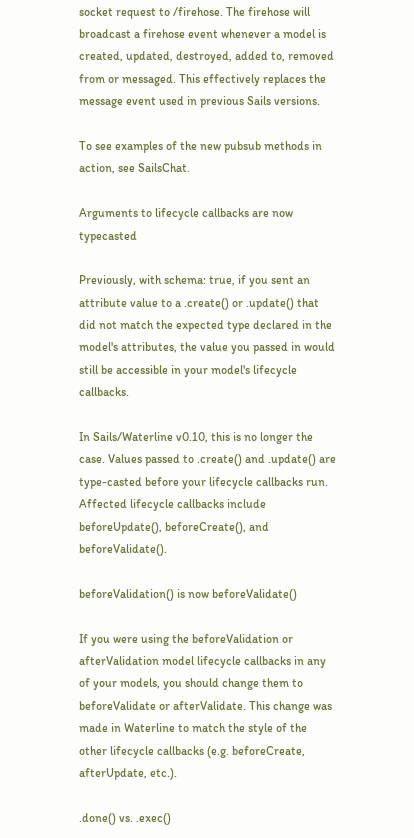socket request to /firehose. The firehose will broadcast a firehose event whenever a model is created, updated, destroyed, added to, removed from or messaged. This effectively replaces the message event used in previous Sails versions.

To see examples of the new pubsub methods in action, see SailsChat.

Arguments to lifecycle callbacks are now typecasted

Previously, with schema: true, if you sent an attribute value to a .create() or .update() that did not match the expected type declared in the model's attributes, the value you passed in would still be accessible in your model's lifecycle callbacks.

In Sails/Waterline v0.10, this is no longer the case. Values passed to .create() and .update() are type-casted before your lifecycle callbacks run. Affected lifecycle callbacks include beforeUpdate(), beforeCreate(), and beforeValidate().

beforeValidation() is now beforeValidate()

If you were using the beforeValidation or afterValidation model lifecycle callbacks in any of your models, you should change them to beforeValidate or afterValidate. This change was made in Waterline to match the style of the other lifecycle callbacks (e.g. beforeCreate, afterUpdate, etc.).

.done() vs. .exec()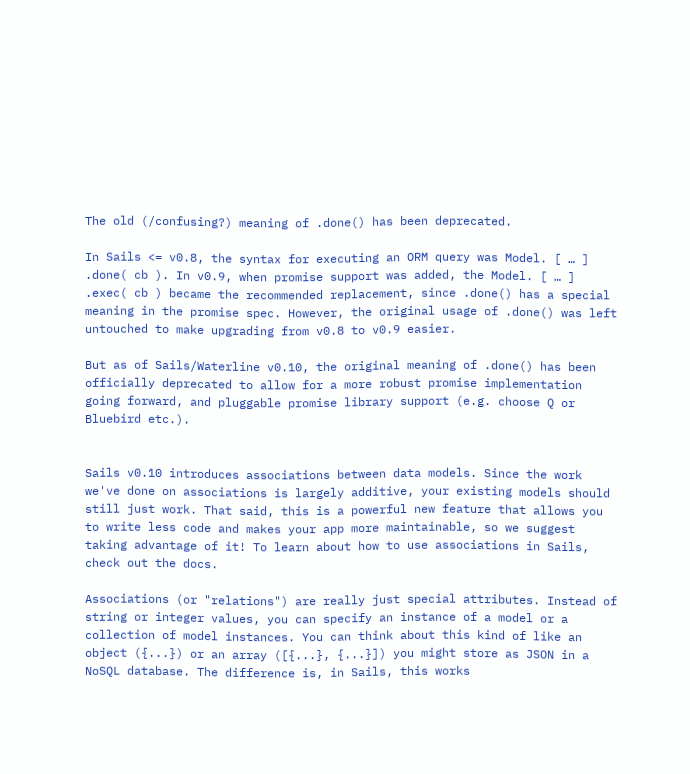The old (/confusing?) meaning of .done() has been deprecated.

In Sails <= v0.8, the syntax for executing an ORM query was Model. [ … ] .done( cb ). In v0.9, when promise support was added, the Model. [ … ] .exec( cb ) became the recommended replacement, since .done() has a special meaning in the promise spec. However, the original usage of .done() was left untouched to make upgrading from v0.8 to v0.9 easier.

But as of Sails/Waterline v0.10, the original meaning of .done() has been officially deprecated to allow for a more robust promise implementation going forward, and pluggable promise library support (e.g. choose Q or Bluebird etc.).


Sails v0.10 introduces associations between data models. Since the work we've done on associations is largely additive, your existing models should still just work. That said, this is a powerful new feature that allows you to write less code and makes your app more maintainable, so we suggest taking advantage of it! To learn about how to use associations in Sails, check out the docs.

Associations (or "relations") are really just special attributes. Instead of string or integer values, you can specify an instance of a model or a collection of model instances. You can think about this kind of like an object ({...}) or an array ([{...}, {...}]) you might store as JSON in a NoSQL database. The difference is, in Sails, this works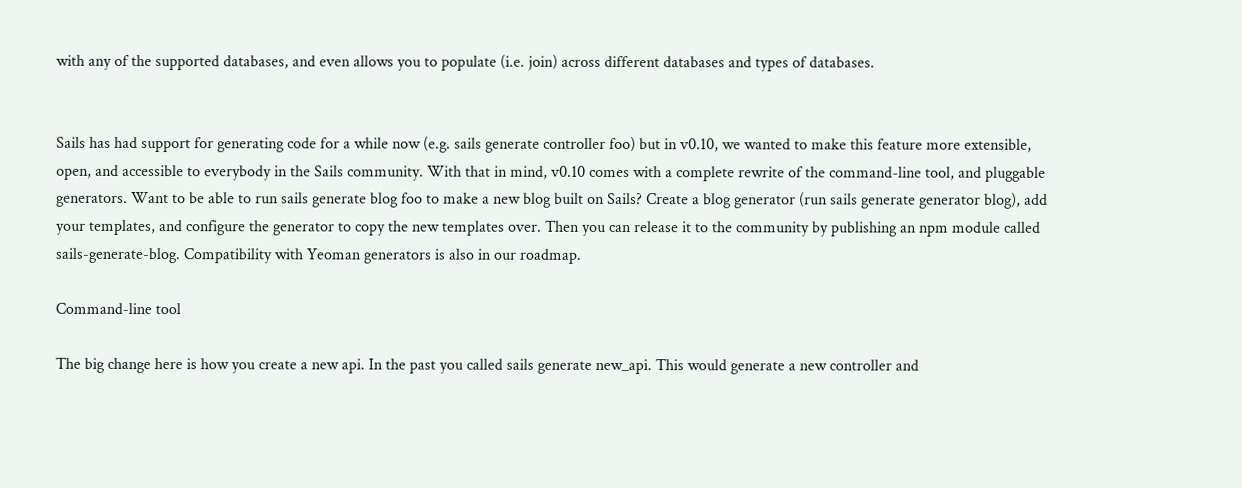with any of the supported databases, and even allows you to populate (i.e. join) across different databases and types of databases.


Sails has had support for generating code for a while now (e.g. sails generate controller foo) but in v0.10, we wanted to make this feature more extensible, open, and accessible to everybody in the Sails community. With that in mind, v0.10 comes with a complete rewrite of the command-line tool, and pluggable generators. Want to be able to run sails generate blog foo to make a new blog built on Sails? Create a blog generator (run sails generate generator blog), add your templates, and configure the generator to copy the new templates over. Then you can release it to the community by publishing an npm module called sails-generate-blog. Compatibility with Yeoman generators is also in our roadmap.

Command-line tool

The big change here is how you create a new api. In the past you called sails generate new_api. This would generate a new controller and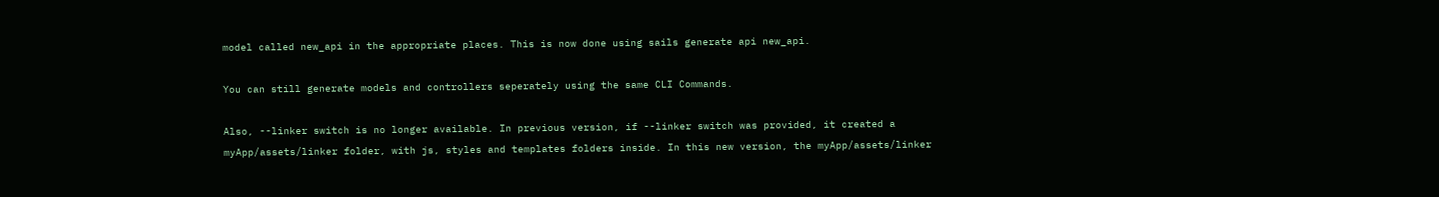model called new_api in the appropriate places. This is now done using sails generate api new_api.

You can still generate models and controllers seperately using the same CLI Commands.

Also, --linker switch is no longer available. In previous version, if --linker switch was provided, it created a myApp/assets/linker folder, with js, styles and templates folders inside. In this new version, the myApp/assets/linker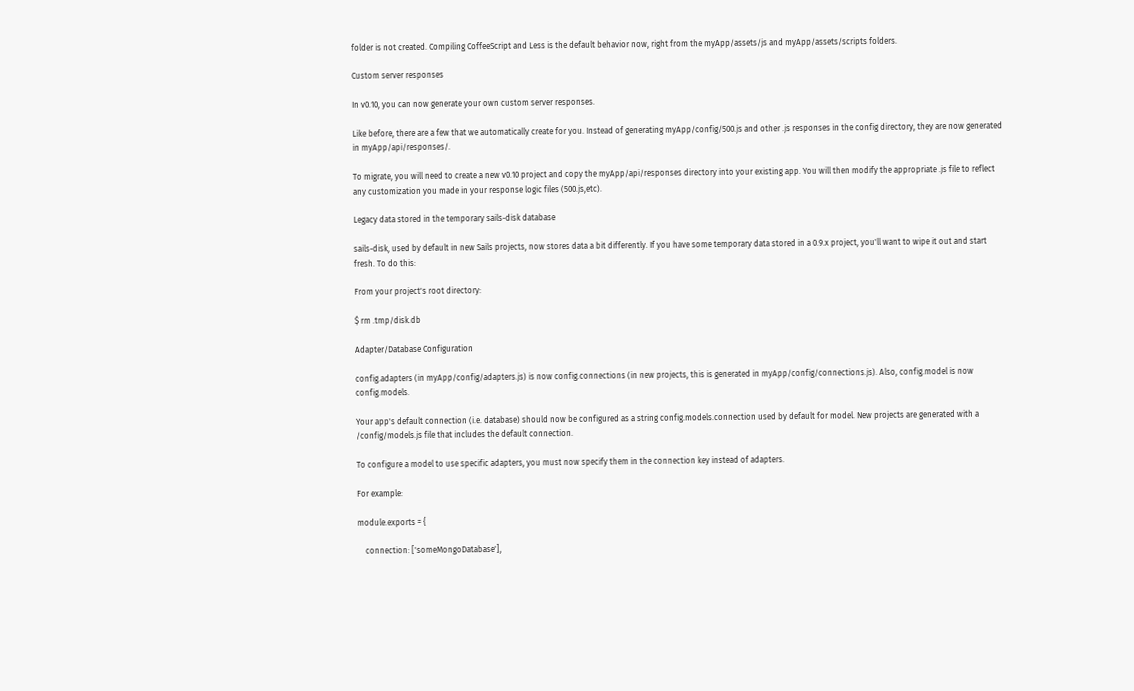folder is not created. Compiling CoffeeScript and Less is the default behavior now, right from the myApp/assets/js and myApp/assets/scripts folders.

Custom server responses

In v0.10, you can now generate your own custom server responses.

Like before, there are a few that we automatically create for you. Instead of generating myApp/config/500.js and other .js responses in the config directory, they are now generated in myApp/api/responses/.

To migrate, you will need to create a new v0.10 project and copy the myApp/api/responses directory into your existing app. You will then modify the appropriate .js file to reflect any customization you made in your response logic files (500.js,etc).

Legacy data stored in the temporary sails-disk database

sails-disk, used by default in new Sails projects, now stores data a bit differently. If you have some temporary data stored in a 0.9.x project, you'll want to wipe it out and start fresh. To do this:

From your project's root directory:

$ rm .tmp/disk.db

Adapter/Database Configuration

config.adapters (in myApp/config/adapters.js) is now config.connections (in new projects, this is generated in myApp/config/connections.js). Also, config.model is now config.models.

Your app's default connection (i.e. database) should now be configured as a string config.models.connection used by default for model. New projects are generated with a /config/models.js file that includes the default connection.

To configure a model to use specific adapters, you must now specify them in the connection key instead of adapters.

For example:

module.exports = {

    connection: ['someMongoDatabase'],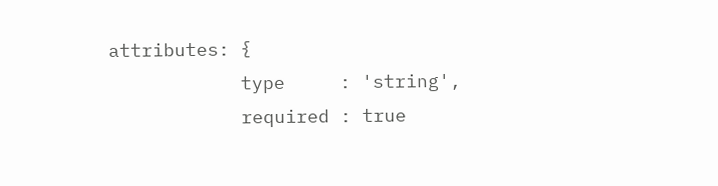attributes: {
            type     : 'string',
            required : true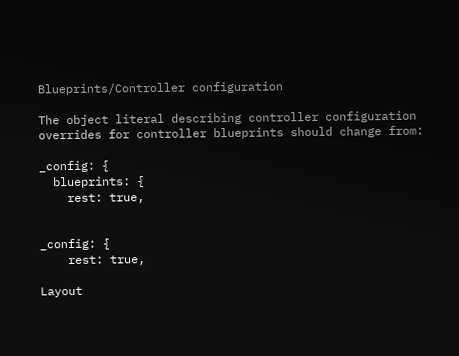Blueprints/Controller configuration

The object literal describing controller configuration overrides for controller blueprints should change from:

_config: {
  blueprints: {
    rest: true,


_config: {
    rest: true,

Layout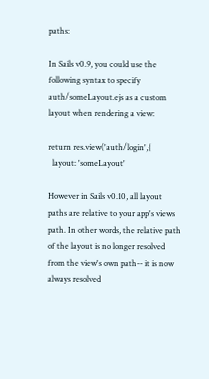paths:

In Sails v0.9, you could use the following syntax to specify auth/someLayout.ejs as a custom layout when rendering a view:

return res.view('auth/login',{
  layout: 'someLayout'

However in Sails v0.10, all layout paths are relative to your app's views path. In other words, the relative path of the layout is no longer resolved from the view's own path-- it is now always resolved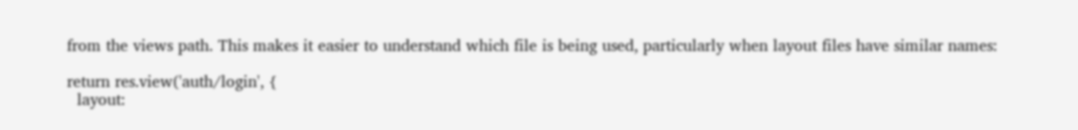from the views path. This makes it easier to understand which file is being used, particularly when layout files have similar names:

return res.view('auth/login', {
  layout: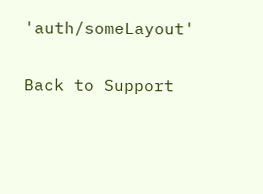'auth/someLayout'

Back to Support